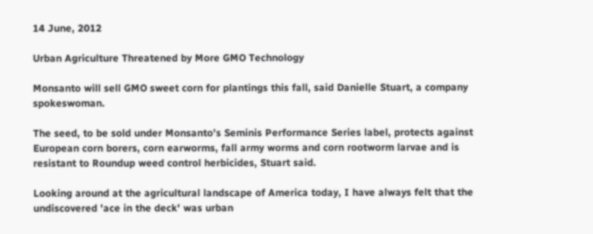14 June, 2012

Urban Agriculture Threatened by More GMO Technology

Monsanto will sell GMO sweet corn for plantings this fall, said Danielle Stuart, a company spokeswoman.

The seed, to be sold under Monsanto’s Seminis Performance Series label, protects against European corn borers, corn earworms, fall army worms and corn rootworm larvae and is resistant to Roundup weed control herbicides, Stuart said.

Looking around at the agricultural landscape of America today, I have always felt that the undiscovered 'ace in the deck' was urban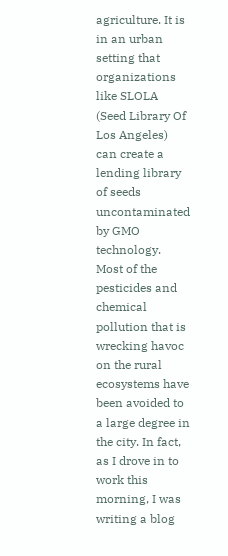agriculture. It is in an urban setting that organizations like SLOLA (Seed Library Of Los Angeles) can create a lending library of seeds uncontaminated by GMO technology. Most of the pesticides and chemical pollution that is wrecking havoc on the rural ecosystems have been avoided to a large degree in the city. In fact, as I drove in to work this morning, I was writing a blog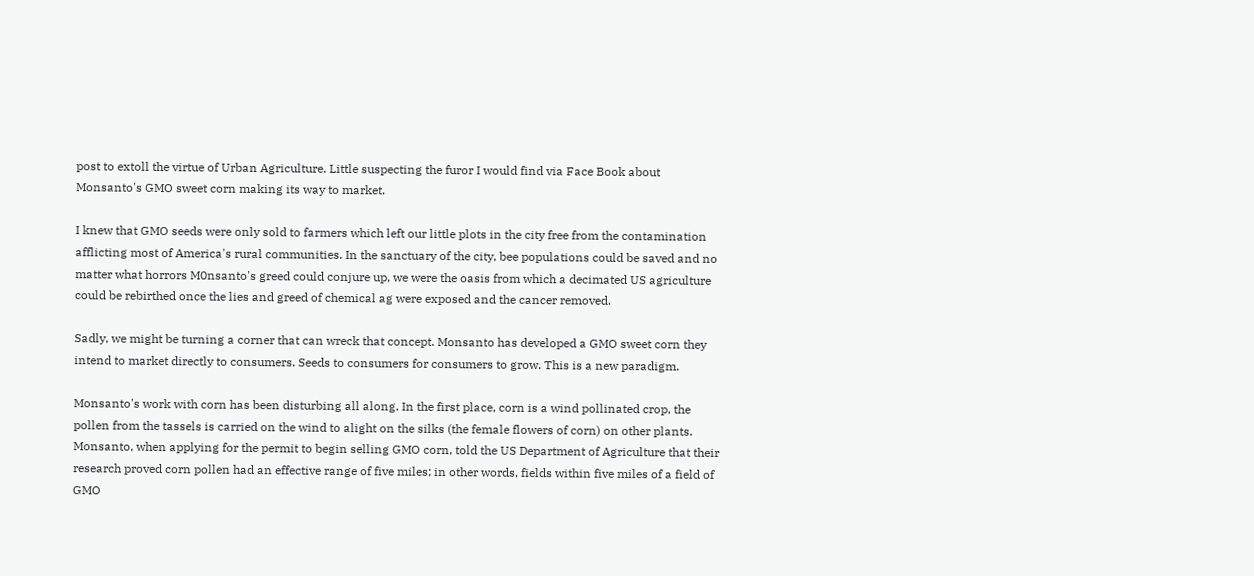post to extoll the virtue of Urban Agriculture. Little suspecting the furor I would find via Face Book about Monsanto's GMO sweet corn making its way to market.

I knew that GMO seeds were only sold to farmers which left our little plots in the city free from the contamination afflicting most of America's rural communities. In the sanctuary of the city, bee populations could be saved and no matter what horrors M0nsanto's greed could conjure up, we were the oasis from which a decimated US agriculture could be rebirthed once the lies and greed of chemical ag were exposed and the cancer removed.

Sadly, we might be turning a corner that can wreck that concept. Monsanto has developed a GMO sweet corn they intend to market directly to consumers. Seeds to consumers for consumers to grow. This is a new paradigm.

Monsanto's work with corn has been disturbing all along. In the first place, corn is a wind pollinated crop, the pollen from the tassels is carried on the wind to alight on the silks (the female flowers of corn) on other plants. Monsanto, when applying for the permit to begin selling GMO corn, told the US Department of Agriculture that their research proved corn pollen had an effective range of five miles; in other words, fields within five miles of a field of GMO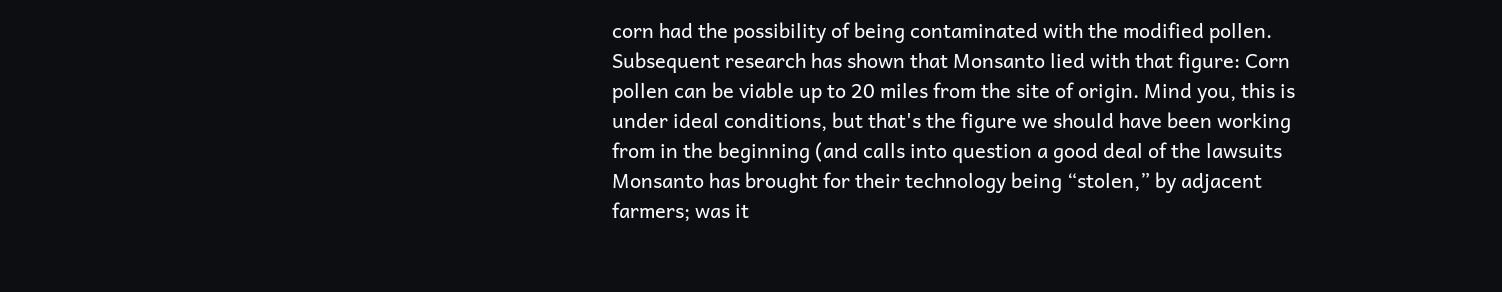corn had the possibility of being contaminated with the modified pollen. Subsequent research has shown that Monsanto lied with that figure: Corn pollen can be viable up to 20 miles from the site of origin. Mind you, this is under ideal conditions, but that's the figure we should have been working from in the beginning (and calls into question a good deal of the lawsuits Monsanto has brought for their technology being “stolen,” by adjacent farmers; was it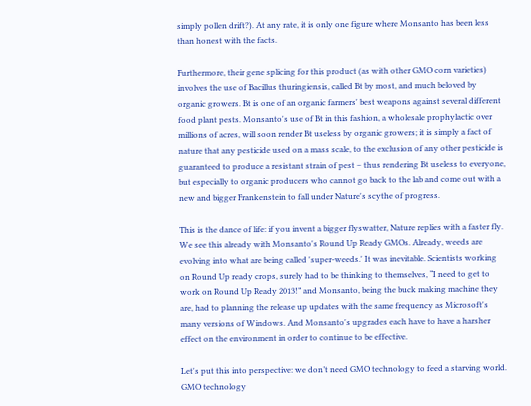simply pollen drift?). At any rate, it is only one figure where Monsanto has been less than honest with the facts.

Furthermore, their gene splicing for this product (as with other GMO corn varieties) involves the use of Bacillus thuringiensis, called Bt by most, and much beloved by organic growers. Bt is one of an organic farmers' best weapons against several different food plant pests. Monsanto's use of Bt in this fashion, a wholesale prophylactic over millions of acres, will soon render Bt useless by organic growers; it is simply a fact of nature that any pesticide used on a mass scale, to the exclusion of any other pesticide is guaranteed to produce a resistant strain of pest – thus rendering Bt useless to everyone, but especially to organic producers who cannot go back to the lab and come out with a new and bigger Frankenstein to fall under Nature's scythe of progress.

This is the dance of life: if you invent a bigger flyswatter, Nature replies with a faster fly. We see this already with Monsanto's Round Up Ready GMOs. Already, weeds are evolving into what are being called 'super-weeds.' It was inevitable. Scientists working on Round Up ready crops, surely had to be thinking to themselves, “I need to get to work on Round Up Ready 2013!” and Monsanto, being the buck making machine they are, had to planning the release up updates with the same frequency as Microsoft's many versions of Windows. And Monsanto's upgrades each have to have a harsher effect on the environment in order to continue to be effective.

Let's put this into perspective: we don’t need GMO technology to feed a starving world. GMO technology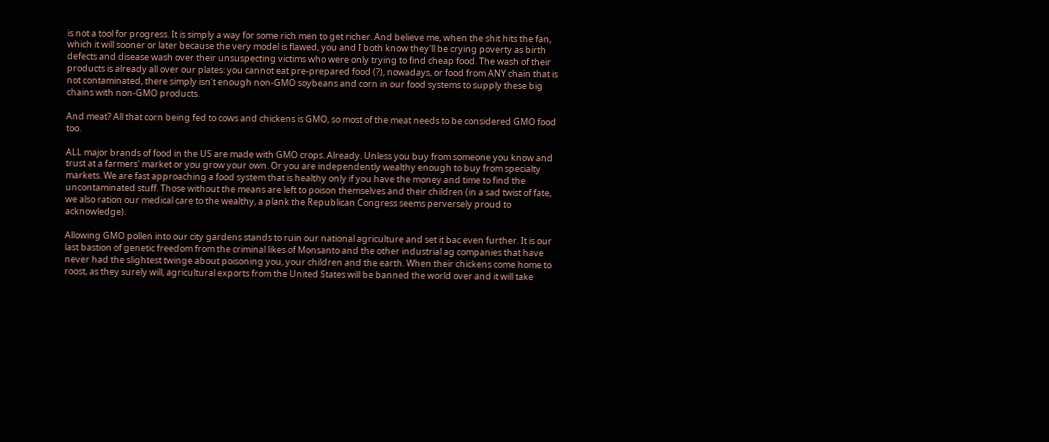is not a tool for progress. It is simply a way for some rich men to get richer. And believe me, when the shit hits the fan, which it will sooner or later because the very model is flawed, you and I both know they'll be crying poverty as birth defects and disease wash over their unsuspecting victims who were only trying to find cheap food. The wash of their products is already all over our plates: you cannot eat pre-prepared food (?), nowadays, or food from ANY chain that is not contaminated, there simply isn't enough non-GMO soybeans and corn in our food systems to supply these big chains with non-GMO products.

And meat? All that corn being fed to cows and chickens is GMO, so most of the meat needs to be considered GMO food too.

ALL major brands of food in the US are made with GMO crops. Already. Unless you buy from someone you know and trust at a farmers' market or you grow your own. Or you are independently wealthy enough to buy from specialty markets. We are fast approaching a food system that is healthy only if you have the money and time to find the uncontaminated stuff. Those without the means are left to poison themselves and their children (in a sad twist of fate, we also ration our medical care to the wealthy, a plank the Republican Congress seems perversely proud to acknowledge).

Allowing GMO pollen into our city gardens stands to ruin our national agriculture and set it bac even further. It is our last bastion of genetic freedom from the criminal likes of Monsanto and the other industrial ag companies that have never had the slightest twinge about poisoning you, your children and the earth. When their chickens come home to roost, as they surely will, agricultural exports from the United States will be banned the world over and it will take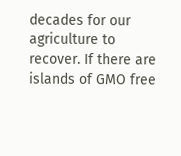decades for our agriculture to recover. If there are islands of GMO free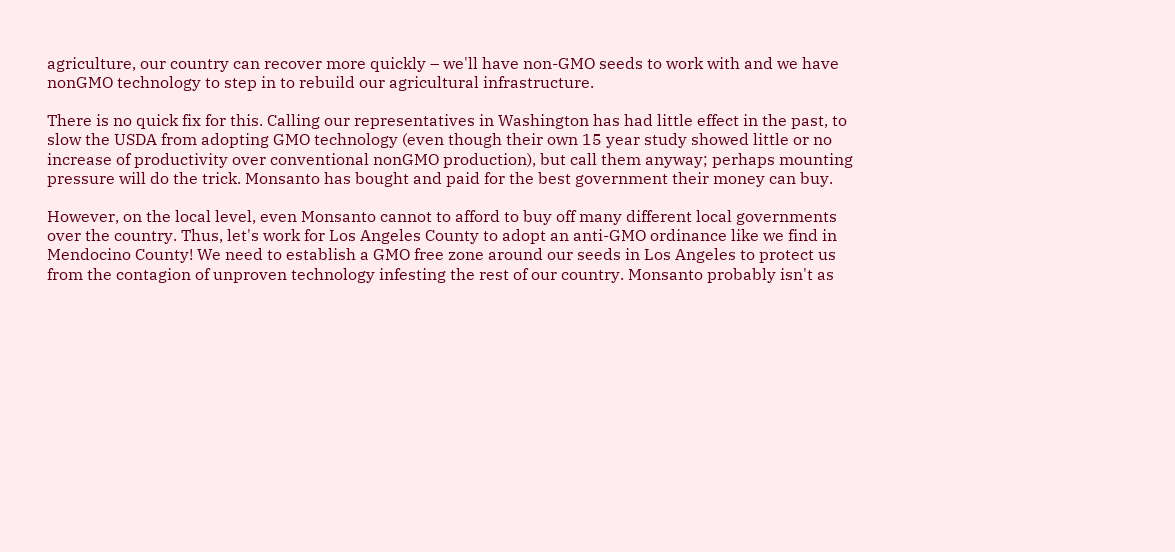agriculture, our country can recover more quickly – we'll have non-GMO seeds to work with and we have nonGMO technology to step in to rebuild our agricultural infrastructure.

There is no quick fix for this. Calling our representatives in Washington has had little effect in the past, to slow the USDA from adopting GMO technology (even though their own 15 year study showed little or no increase of productivity over conventional nonGMO production), but call them anyway; perhaps mounting pressure will do the trick. Monsanto has bought and paid for the best government their money can buy.

However, on the local level, even Monsanto cannot to afford to buy off many different local governments over the country. Thus, let's work for Los Angeles County to adopt an anti-GMO ordinance like we find in Mendocino County! We need to establish a GMO free zone around our seeds in Los Angeles to protect us from the contagion of unproven technology infesting the rest of our country. Monsanto probably isn't as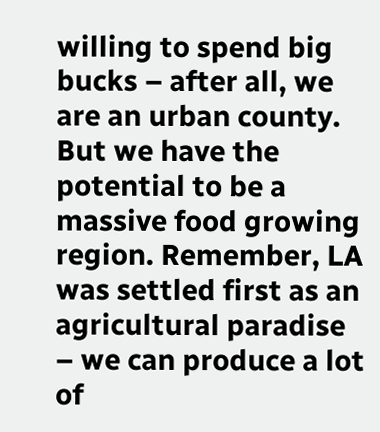willing to spend big bucks – after all, we are an urban county. But we have the potential to be a massive food growing region. Remember, LA was settled first as an agricultural paradise – we can produce a lot of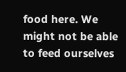food here. We might not be able to feed ourselves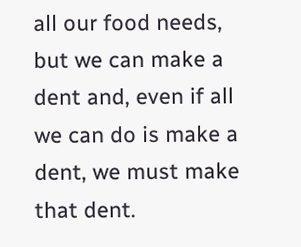all our food needs, but we can make a dent and, even if all we can do is make a dent, we must make that dent.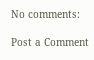No comments:

Post a Comment